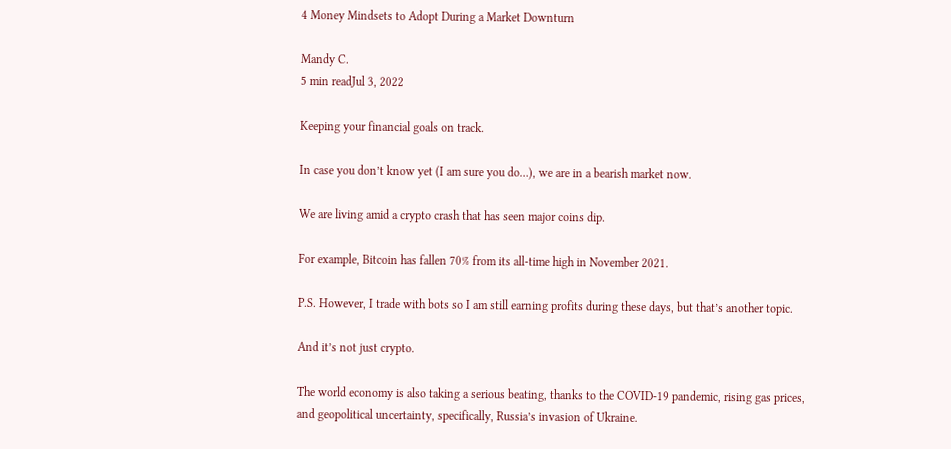4 Money Mindsets to Adopt During a Market Downturn

Mandy C.
5 min readJul 3, 2022

Keeping your financial goals on track.

In case you don’t know yet (I am sure you do…), we are in a bearish market now.

We are living amid a crypto crash that has seen major coins dip.

For example, Bitcoin has fallen 70% from its all-time high in November 2021.

P.S. However, I trade with bots so I am still earning profits during these days, but that’s another topic.

And it’s not just crypto.

The world economy is also taking a serious beating, thanks to the COVID-19 pandemic, rising gas prices, and geopolitical uncertainty, specifically, Russia’s invasion of Ukraine.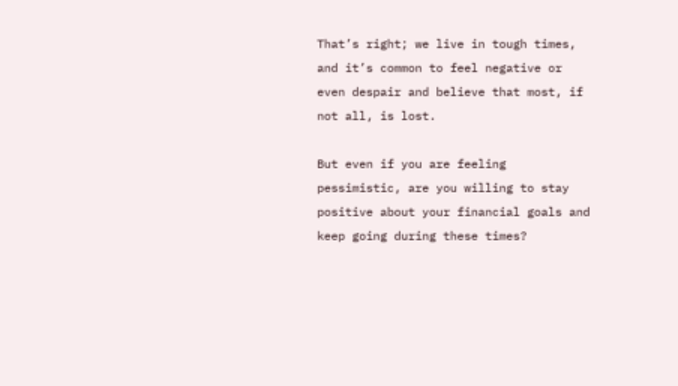That’s right; we live in tough times, and it’s common to feel negative or even despair and believe that most, if not all, is lost.

But even if you are feeling pessimistic, are you willing to stay positive about your financial goals and keep going during these times?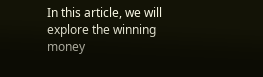In this article, we will explore the winning money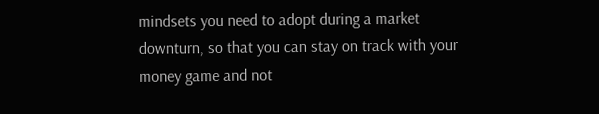mindsets you need to adopt during a market downturn, so that you can stay on track with your money game and not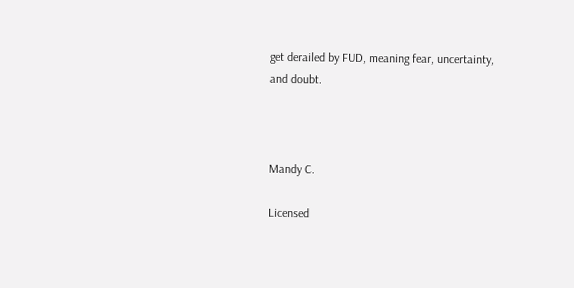get derailed by FUD, meaning fear, uncertainty, and doubt.



Mandy C.

Licensed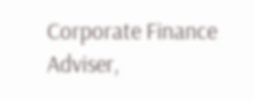Corporate Finance Adviser,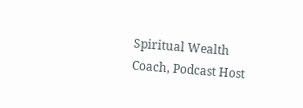Spiritual Wealth Coach, Podcast Host